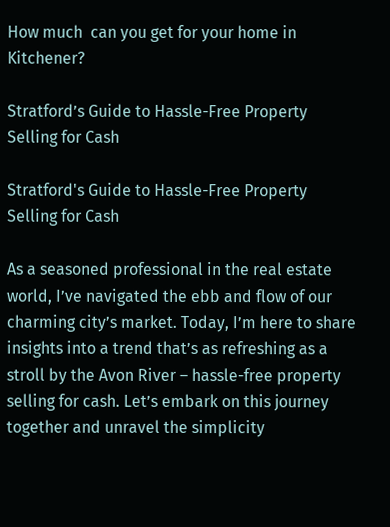How much  can you get for your home in Kitchener?

Stratford’s Guide to Hassle-Free Property Selling for Cash

Stratford's Guide to Hassle-Free Property Selling for Cash

As a seasoned professional in the real estate world, I’ve navigated the ebb and flow of our charming city’s market. Today, I’m here to share insights into a trend that’s as refreshing as a stroll by the Avon River – hassle-free property selling for cash. Let’s embark on this journey together and unravel the simplicity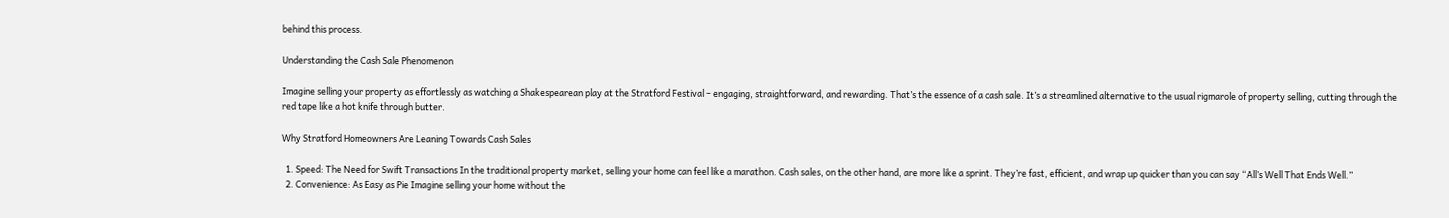behind this process.

Understanding the Cash Sale Phenomenon

Imagine selling your property as effortlessly as watching a Shakespearean play at the Stratford Festival – engaging, straightforward, and rewarding. That’s the essence of a cash sale. It’s a streamlined alternative to the usual rigmarole of property selling, cutting through the red tape like a hot knife through butter.

Why Stratford Homeowners Are Leaning Towards Cash Sales

  1. Speed: The Need for Swift Transactions In the traditional property market, selling your home can feel like a marathon. Cash sales, on the other hand, are more like a sprint. They’re fast, efficient, and wrap up quicker than you can say “All’s Well That Ends Well.”
  2. Convenience: As Easy as Pie Imagine selling your home without the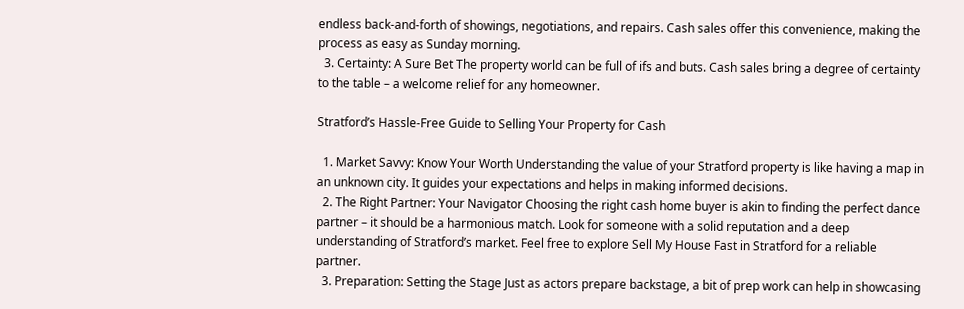endless back-and-forth of showings, negotiations, and repairs. Cash sales offer this convenience, making the process as easy as Sunday morning.
  3. Certainty: A Sure Bet The property world can be full of ifs and buts. Cash sales bring a degree of certainty to the table – a welcome relief for any homeowner.

Stratford’s Hassle-Free Guide to Selling Your Property for Cash

  1. Market Savvy: Know Your Worth Understanding the value of your Stratford property is like having a map in an unknown city. It guides your expectations and helps in making informed decisions.
  2. The Right Partner: Your Navigator Choosing the right cash home buyer is akin to finding the perfect dance partner – it should be a harmonious match. Look for someone with a solid reputation and a deep understanding of Stratford’s market. Feel free to explore Sell My House Fast in Stratford for a reliable partner.
  3. Preparation: Setting the Stage Just as actors prepare backstage, a bit of prep work can help in showcasing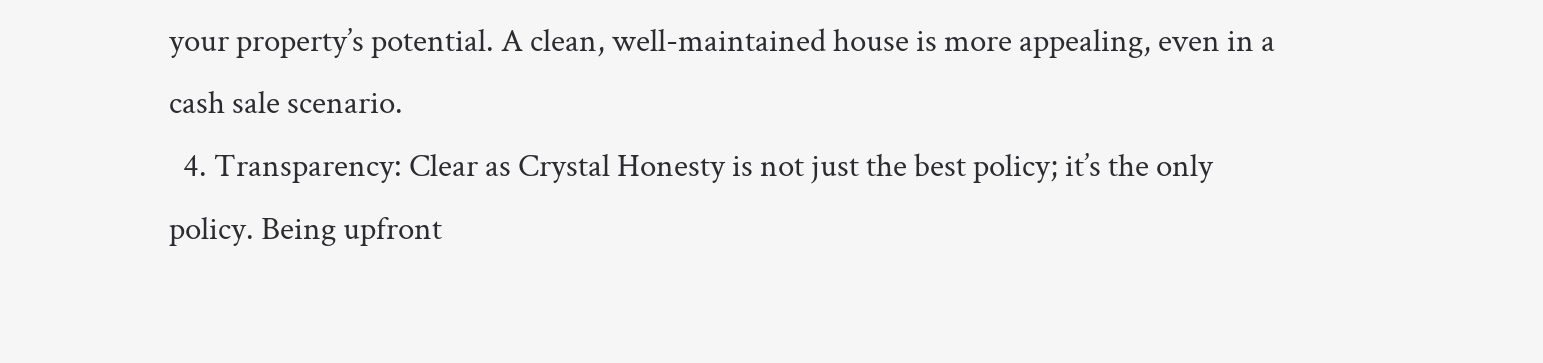your property’s potential. A clean, well-maintained house is more appealing, even in a cash sale scenario.
  4. Transparency: Clear as Crystal Honesty is not just the best policy; it’s the only policy. Being upfront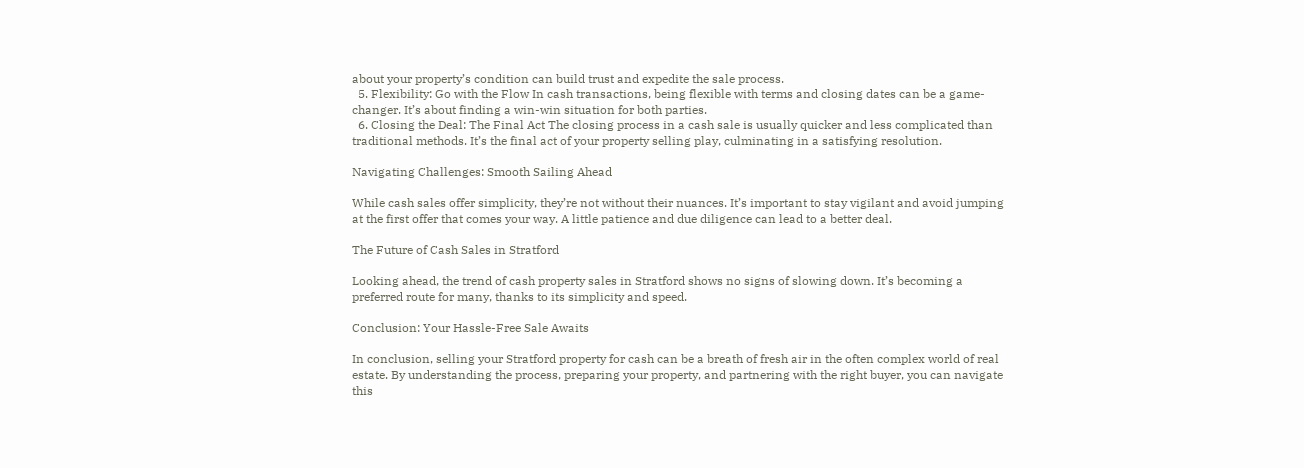about your property’s condition can build trust and expedite the sale process.
  5. Flexibility: Go with the Flow In cash transactions, being flexible with terms and closing dates can be a game-changer. It’s about finding a win-win situation for both parties.
  6. Closing the Deal: The Final Act The closing process in a cash sale is usually quicker and less complicated than traditional methods. It’s the final act of your property selling play, culminating in a satisfying resolution.

Navigating Challenges: Smooth Sailing Ahead

While cash sales offer simplicity, they’re not without their nuances. It’s important to stay vigilant and avoid jumping at the first offer that comes your way. A little patience and due diligence can lead to a better deal.

The Future of Cash Sales in Stratford

Looking ahead, the trend of cash property sales in Stratford shows no signs of slowing down. It’s becoming a preferred route for many, thanks to its simplicity and speed.

Conclusion: Your Hassle-Free Sale Awaits

In conclusion, selling your Stratford property for cash can be a breath of fresh air in the often complex world of real estate. By understanding the process, preparing your property, and partnering with the right buyer, you can navigate this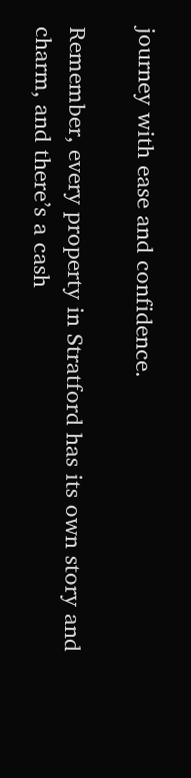journey with ease and confidence.

Remember, every property in Stratford has its own story and charm, and there’s a cash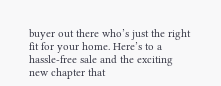buyer out there who’s just the right fit for your home. Here’s to a hassle-free sale and the exciting new chapter that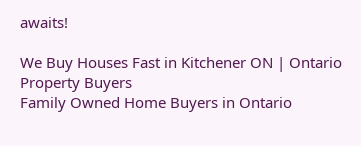awaits!

We Buy Houses Fast in Kitchener ON | Ontario Property Buyers
Family Owned Home Buyers in Ontario